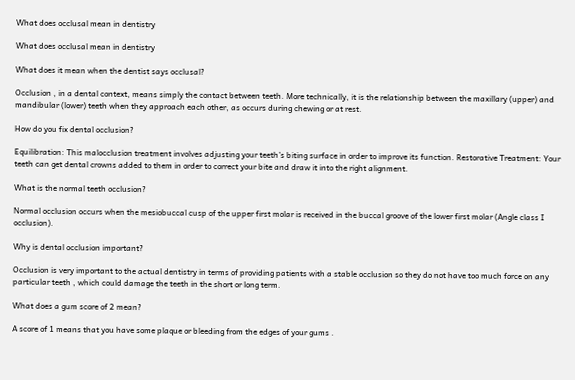What does occlusal mean in dentistry

What does occlusal mean in dentistry

What does it mean when the dentist says occlusal?

Occlusion , in a dental context, means simply the contact between teeth. More technically, it is the relationship between the maxillary (upper) and mandibular (lower) teeth when they approach each other, as occurs during chewing or at rest.

How do you fix dental occlusion?

Equilibration: This malocclusion treatment involves adjusting your teeth’s biting surface in order to improve its function. Restorative Treatment: Your teeth can get dental crowns added to them in order to correct your bite and draw it into the right alignment.

What is the normal teeth occlusion?

Normal occlusion occurs when the mesiobuccal cusp of the upper first molar is received in the buccal groove of the lower first molar (Angle class I occlusion).

Why is dental occlusion important?

Occlusion is very important to the actual dentistry in terms of providing patients with a stable occlusion so they do not have too much force on any particular teeth , which could damage the teeth in the short or long term.

What does a gum score of 2 mean?

A score of 1 means that you have some plaque or bleeding from the edges of your gums .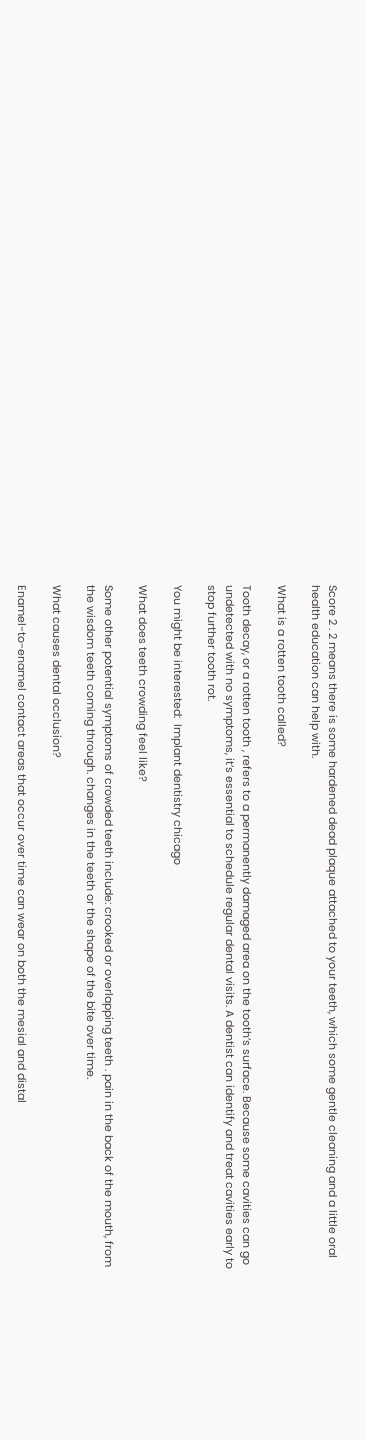Score 2 . 2 means there is some hardened dead plaque attached to your teeth, which some gentle cleaning and a little oral health education can help with.

What is a rotten tooth called?

Tooth decay, or a rotten tooth , refers to a permanently damaged area on the tooth’s surface. Because some cavities can go undetected with no symptoms, it’s essential to schedule regular dental visits. A dentist can identify and treat cavities early to stop further tooth rot.

You might be interested:  Implant dentistry chicago

What does teeth crowding feel like?

Some other potential symptoms of crowded teeth include: crooked or overlapping teeth . pain in the back of the mouth, from the wisdom teeth coming through. changes in the teeth or the shape of the bite over time.

What causes dental occlusion?

Enamel-to-enamel contact areas that occur over time can wear on both the mesial and distal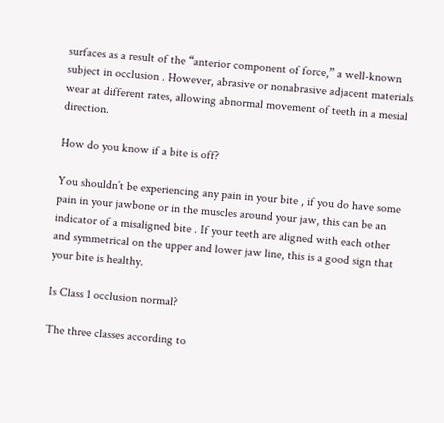surfaces as a result of the “anterior component of force,” a well-known subject in occlusion . However, abrasive or nonabrasive adjacent materials wear at different rates, allowing abnormal movement of teeth in a mesial direction.

How do you know if a bite is off?

You shouldn’t be experiencing any pain in your bite , if you do have some pain in your jawbone or in the muscles around your jaw, this can be an indicator of a misaligned bite . If your teeth are aligned with each other and symmetrical on the upper and lower jaw line, this is a good sign that your bite is healthy.

Is Class 1 occlusion normal?

The three classes according to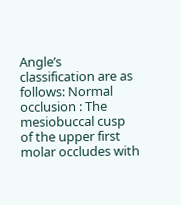Angle’s classification are as follows: Normal occlusion : The mesiobuccal cusp of the upper first molar occludes with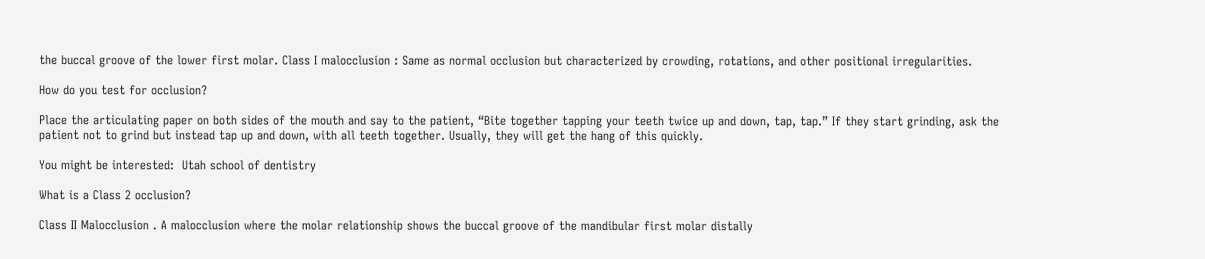the buccal groove of the lower first molar. Class I malocclusion : Same as normal occlusion but characterized by crowding, rotations, and other positional irregularities.

How do you test for occlusion?

Place the articulating paper on both sides of the mouth and say to the patient, “Bite together tapping your teeth twice up and down, tap, tap.” If they start grinding, ask the patient not to grind but instead tap up and down, with all teeth together. Usually, they will get the hang of this quickly.

You might be interested:  Utah school of dentistry

What is a Class 2 occlusion?

Class II Malocclusion . A malocclusion where the molar relationship shows the buccal groove of the mandibular first molar distally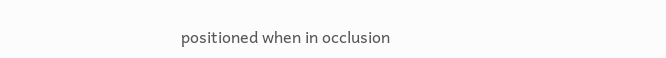positioned when in occlusion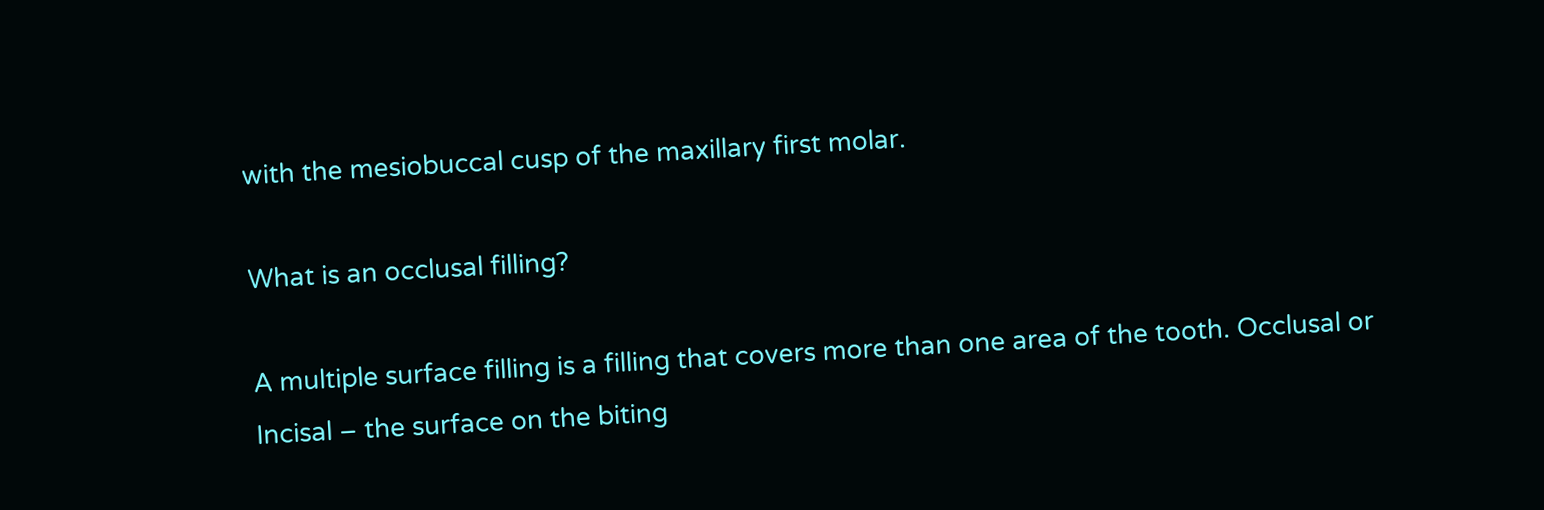with the mesiobuccal cusp of the maxillary first molar.

What is an occlusal filling?

A multiple surface filling is a filling that covers more than one area of the tooth. Occlusal or Incisal – the surface on the biting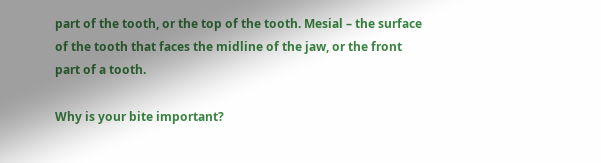part of the tooth, or the top of the tooth. Mesial – the surface of the tooth that faces the midline of the jaw, or the front part of a tooth.

Why is your bite important?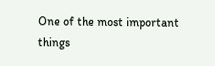One of the most important things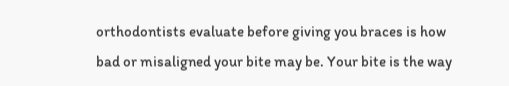orthodontists evaluate before giving you braces is how bad or misaligned your bite may be. Your bite is the way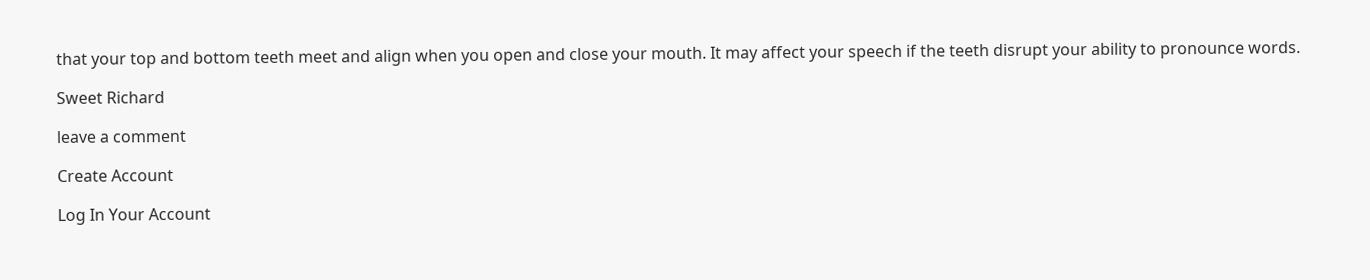that your top and bottom teeth meet and align when you open and close your mouth. It may affect your speech if the teeth disrupt your ability to pronounce words.

Sweet Richard

leave a comment

Create Account

Log In Your Account